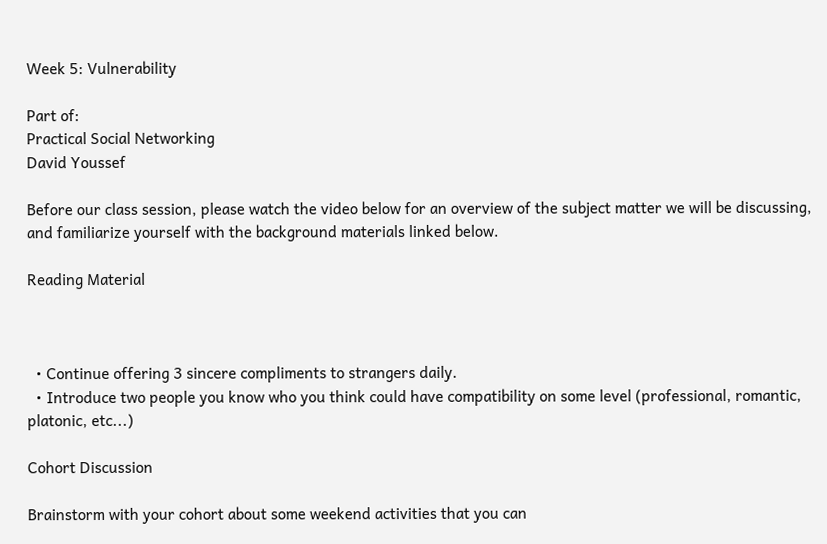Week 5: Vulnerability

Part of:
Practical Social Networking
David Youssef

Before our class session, please watch the video below for an overview of the subject matter we will be discussing, and familiarize yourself with the background materials linked below.

Reading Material



  • Continue offering 3 sincere compliments to strangers daily.
  • Introduce two people you know who you think could have compatibility on some level (professional, romantic, platonic, etc...)

Cohort Discussion

Brainstorm with your cohort about some weekend activities that you can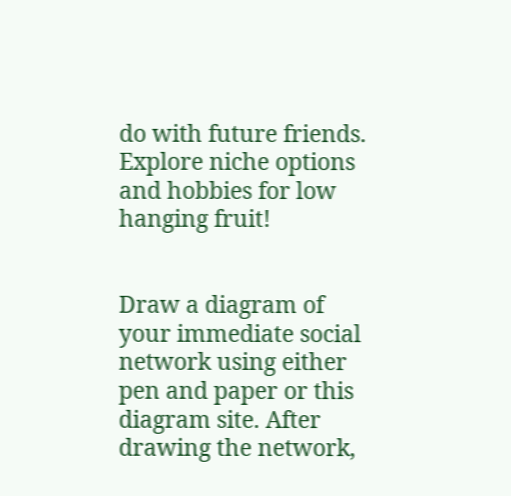do with future friends. Explore niche options and hobbies for low hanging fruit!


Draw a diagram of your immediate social network using either pen and paper or this diagram site. After drawing the network,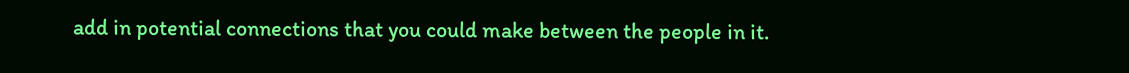add in potential connections that you could make between the people in it.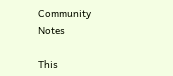Community Notes

This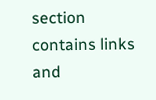section contains links and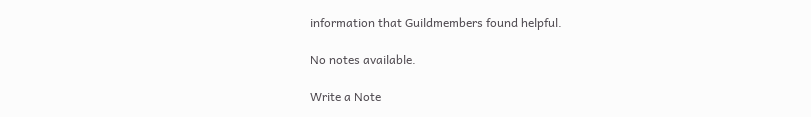information that Guildmembers found helpful.

No notes available.

Write a Note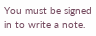You must be signed in to write a note.